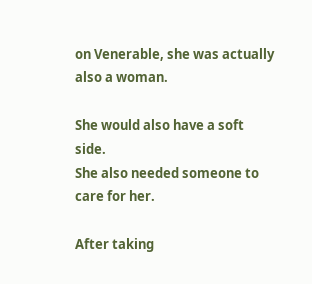on Venerable, she was actually also a woman.

She would also have a soft side.
She also needed someone to care for her.

After taking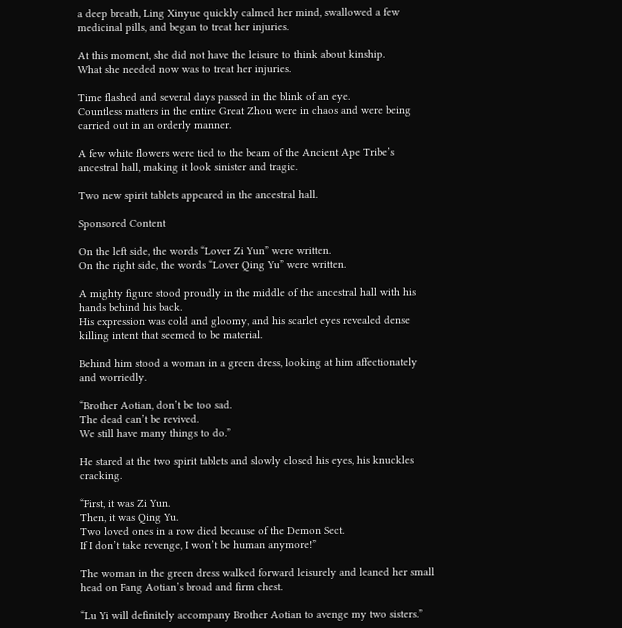a deep breath, Ling Xinyue quickly calmed her mind, swallowed a few medicinal pills, and began to treat her injuries.

At this moment, she did not have the leisure to think about kinship.
What she needed now was to treat her injuries.

Time flashed and several days passed in the blink of an eye.
Countless matters in the entire Great Zhou were in chaos and were being carried out in an orderly manner.

A few white flowers were tied to the beam of the Ancient Ape Tribe’s ancestral hall, making it look sinister and tragic.

Two new spirit tablets appeared in the ancestral hall.

Sponsored Content

On the left side, the words “Lover Zi Yun” were written.
On the right side, the words “Lover Qing Yu” were written.

A mighty figure stood proudly in the middle of the ancestral hall with his hands behind his back.
His expression was cold and gloomy, and his scarlet eyes revealed dense killing intent that seemed to be material.

Behind him stood a woman in a green dress, looking at him affectionately and worriedly.

“Brother Aotian, don’t be too sad.
The dead can’t be revived.
We still have many things to do.”

He stared at the two spirit tablets and slowly closed his eyes, his knuckles cracking.

“First, it was Zi Yun.
Then, it was Qing Yu.
Two loved ones in a row died because of the Demon Sect.
If I don’t take revenge, I won’t be human anymore!”

The woman in the green dress walked forward leisurely and leaned her small head on Fang Aotian’s broad and firm chest.

“Lu Yi will definitely accompany Brother Aotian to avenge my two sisters.”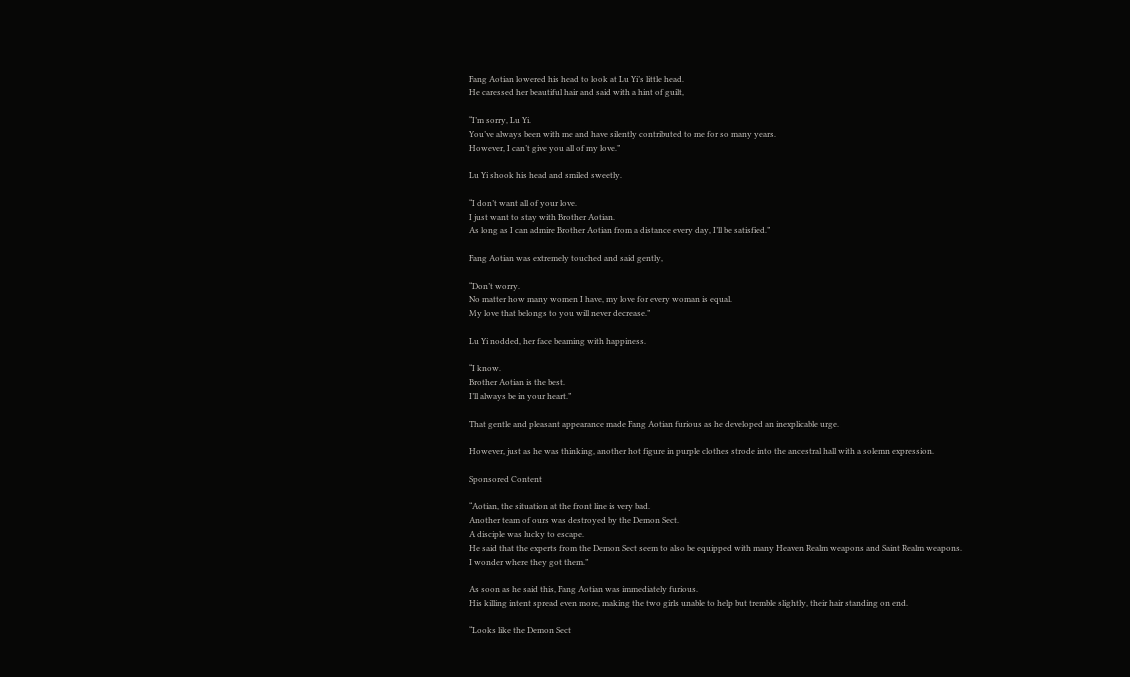Fang Aotian lowered his head to look at Lu Yi’s little head.
He caressed her beautiful hair and said with a hint of guilt,

“I’m sorry, Lu Yi.
You’ve always been with me and have silently contributed to me for so many years.
However, I can’t give you all of my love.”

Lu Yi shook his head and smiled sweetly.

“I don’t want all of your love.
I just want to stay with Brother Aotian.
As long as I can admire Brother Aotian from a distance every day, I’ll be satisfied.”

Fang Aotian was extremely touched and said gently,

“Don’t worry.
No matter how many women I have, my love for every woman is equal.
My love that belongs to you will never decrease.”

Lu Yi nodded, her face beaming with happiness.

“I know.
Brother Aotian is the best.
I’ll always be in your heart.”

That gentle and pleasant appearance made Fang Aotian furious as he developed an inexplicable urge.

However, just as he was thinking, another hot figure in purple clothes strode into the ancestral hall with a solemn expression.

Sponsored Content

“Aotian, the situation at the front line is very bad.
Another team of ours was destroyed by the Demon Sect.
A disciple was lucky to escape.
He said that the experts from the Demon Sect seem to also be equipped with many Heaven Realm weapons and Saint Realm weapons.
I wonder where they got them.”

As soon as he said this, Fang Aotian was immediately furious.
His killing intent spread even more, making the two girls unable to help but tremble slightly, their hair standing on end.

“Looks like the Demon Sect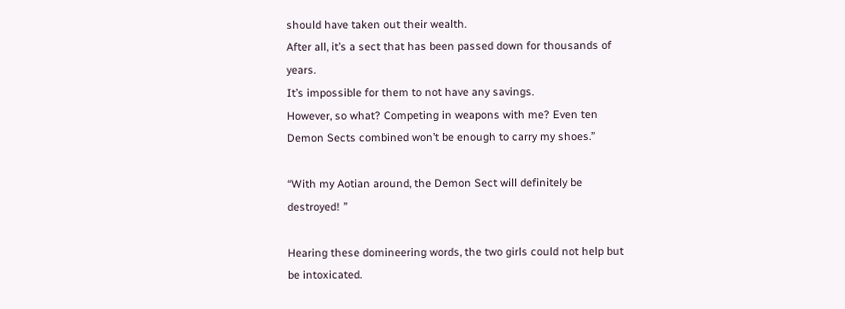should have taken out their wealth.
After all, it’s a sect that has been passed down for thousands of years.
It’s impossible for them to not have any savings.
However, so what? Competing in weapons with me? Even ten Demon Sects combined won’t be enough to carry my shoes.”

“With my Aotian around, the Demon Sect will definitely be destroyed! ”

Hearing these domineering words, the two girls could not help but be intoxicated.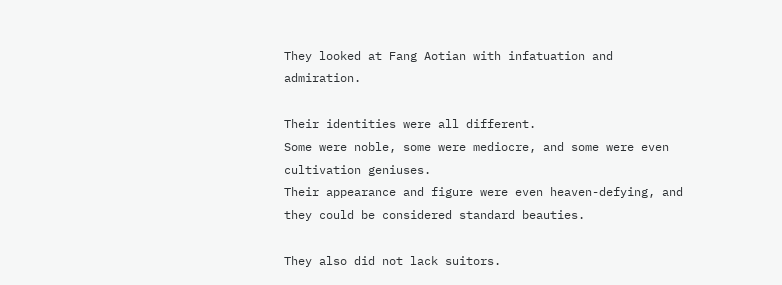They looked at Fang Aotian with infatuation and admiration.

Their identities were all different.
Some were noble, some were mediocre, and some were even cultivation geniuses.
Their appearance and figure were even heaven-defying, and they could be considered standard beauties.

They also did not lack suitors.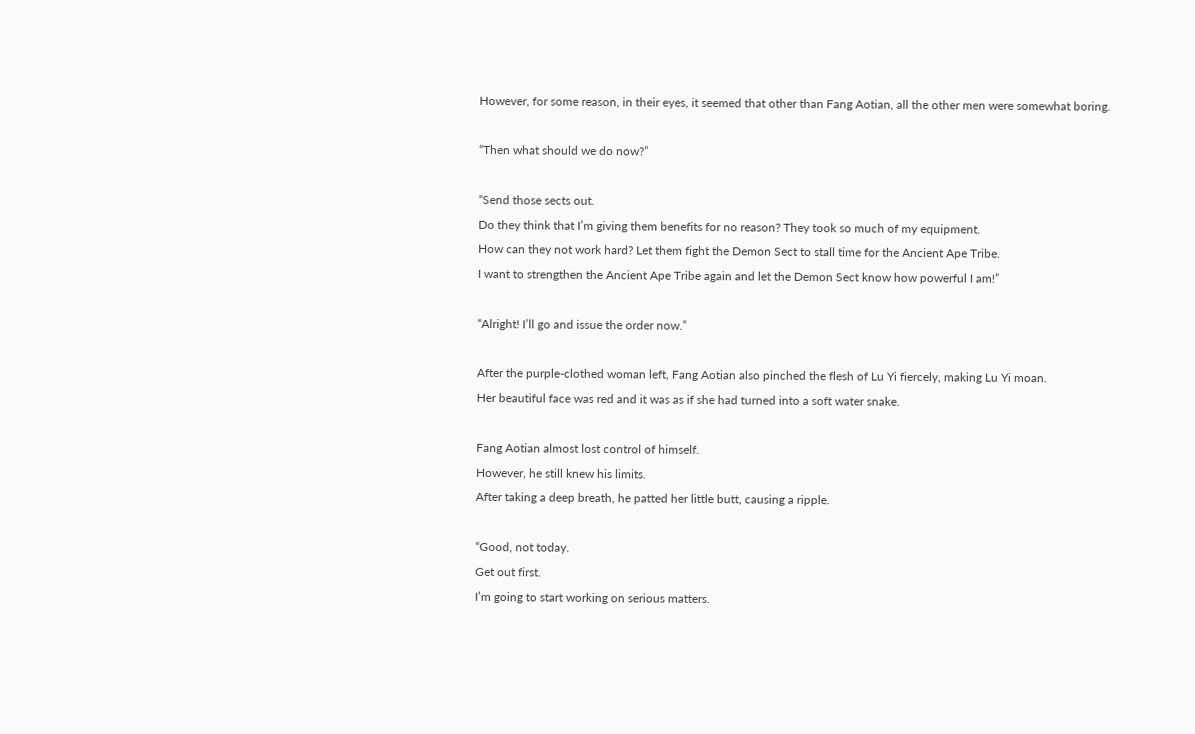However, for some reason, in their eyes, it seemed that other than Fang Aotian, all the other men were somewhat boring.

“Then what should we do now?”

“Send those sects out.
Do they think that I’m giving them benefits for no reason? They took so much of my equipment.
How can they not work hard? Let them fight the Demon Sect to stall time for the Ancient Ape Tribe.
I want to strengthen the Ancient Ape Tribe again and let the Demon Sect know how powerful I am!”

“Alright! I’ll go and issue the order now.”

After the purple-clothed woman left, Fang Aotian also pinched the flesh of Lu Yi fiercely, making Lu Yi moan.
Her beautiful face was red and it was as if she had turned into a soft water snake.

Fang Aotian almost lost control of himself.
However, he still knew his limits.
After taking a deep breath, he patted her little butt, causing a ripple.

“Good, not today.
Get out first.
I’m going to start working on serious matters.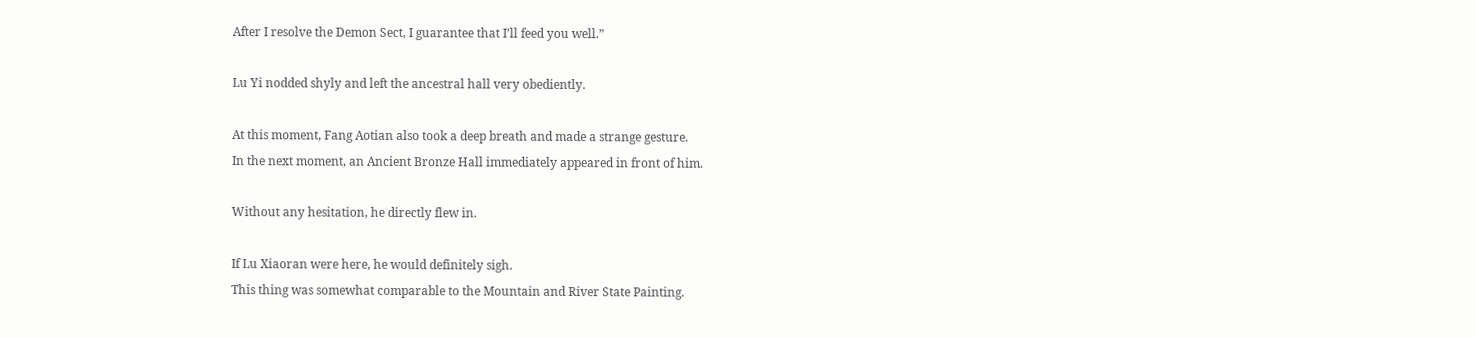After I resolve the Demon Sect, I guarantee that I’ll feed you well.”

Lu Yi nodded shyly and left the ancestral hall very obediently.

At this moment, Fang Aotian also took a deep breath and made a strange gesture.
In the next moment, an Ancient Bronze Hall immediately appeared in front of him.

Without any hesitation, he directly flew in.

If Lu Xiaoran were here, he would definitely sigh.
This thing was somewhat comparable to the Mountain and River State Painting.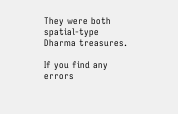They were both spatial-type Dharma treasures.

If you find any errors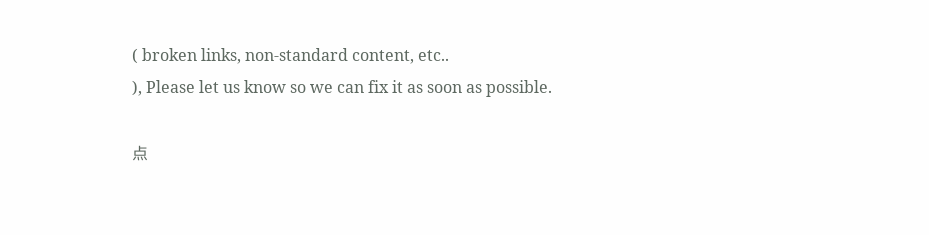( broken links, non-standard content, etc..
), Please let us know so we can fix it as soon as possible.

点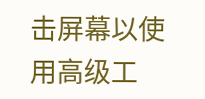击屏幕以使用高级工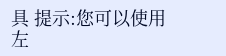具 提示:您可以使用左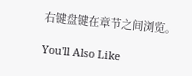右键盘键在章节之间浏览。

You'll Also Like